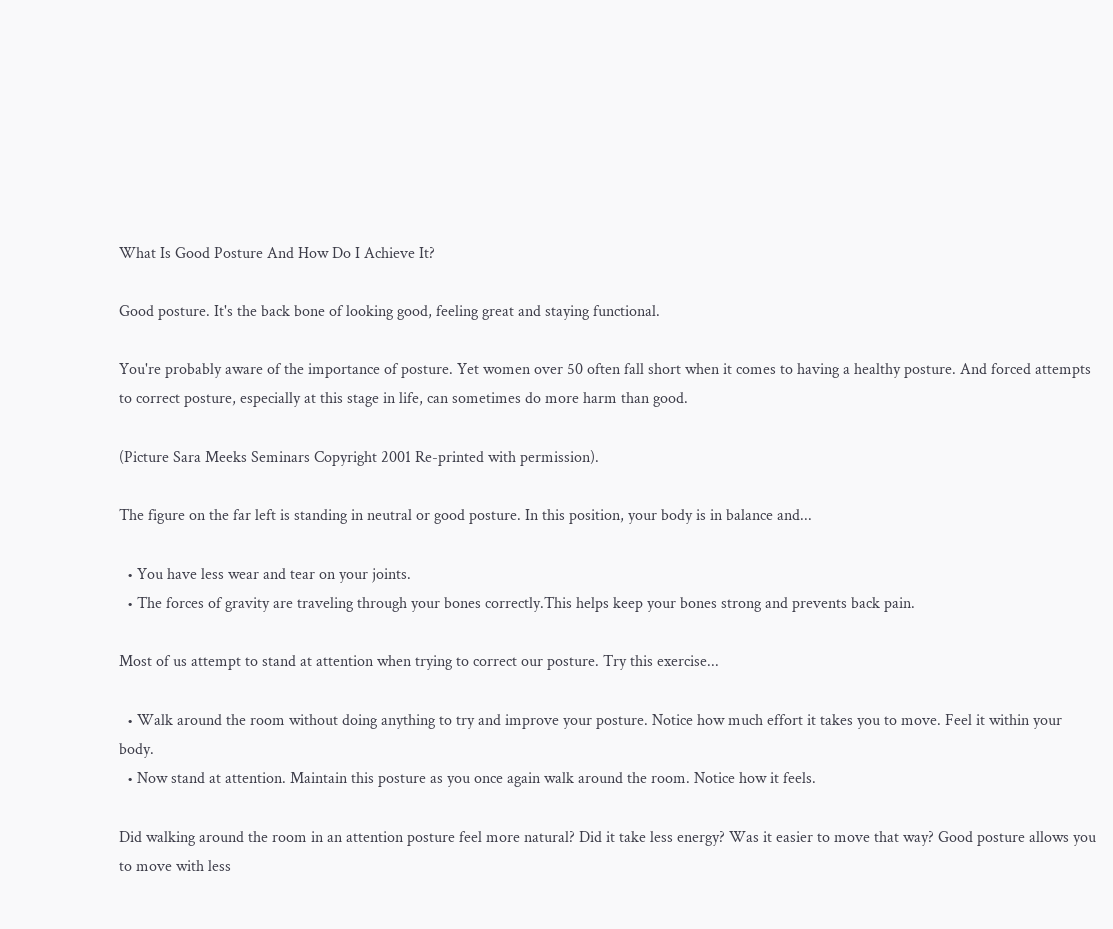What Is Good Posture And How Do I Achieve It?

Good posture. It's the back bone of looking good, feeling great and staying functional.

You're probably aware of the importance of posture. Yet women over 50 often fall short when it comes to having a healthy posture. And forced attempts to correct posture, especially at this stage in life, can sometimes do more harm than good.

(Picture Sara Meeks Seminars Copyright 2001 Re-printed with permission).

The figure on the far left is standing in neutral or good posture. In this position, your body is in balance and...

  • You have less wear and tear on your joints.
  • The forces of gravity are traveling through your bones correctly.This helps keep your bones strong and prevents back pain.

Most of us attempt to stand at attention when trying to correct our posture. Try this exercise...

  • Walk around the room without doing anything to try and improve your posture. Notice how much effort it takes you to move. Feel it within your body.
  • Now stand at attention. Maintain this posture as you once again walk around the room. Notice how it feels.

Did walking around the room in an attention posture feel more natural? Did it take less energy? Was it easier to move that way? Good posture allows you to move with less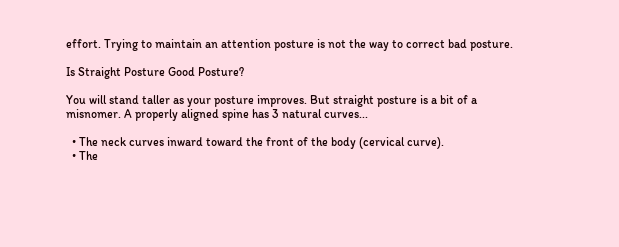effort. Trying to maintain an attention posture is not the way to correct bad posture.

Is Straight Posture Good Posture?

You will stand taller as your posture improves. But straight posture is a bit of a misnomer. A properly aligned spine has 3 natural curves...

  • The neck curves inward toward the front of the body (cervical curve).
  • The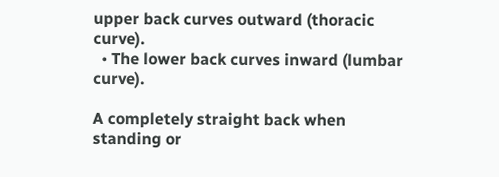upper back curves outward (thoracic curve).
  • The lower back curves inward (lumbar curve).

A completely straight back when standing or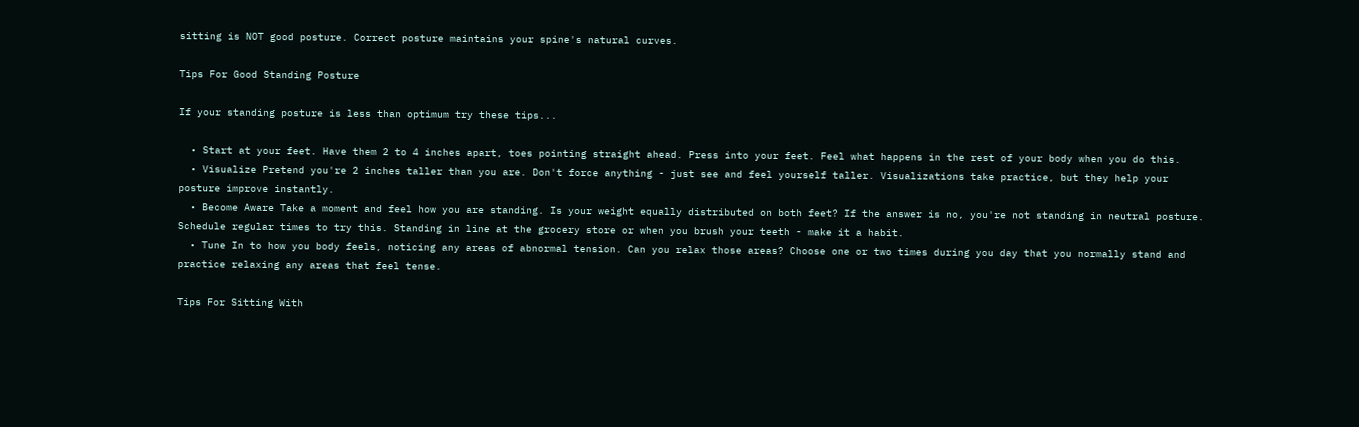sitting is NOT good posture. Correct posture maintains your spine's natural curves.

Tips For Good Standing Posture

If your standing posture is less than optimum try these tips...

  • Start at your feet. Have them 2 to 4 inches apart, toes pointing straight ahead. Press into your feet. Feel what happens in the rest of your body when you do this.
  • Visualize Pretend you're 2 inches taller than you are. Don't force anything - just see and feel yourself taller. Visualizations take practice, but they help your posture improve instantly.
  • Become Aware Take a moment and feel how you are standing. Is your weight equally distributed on both feet? If the answer is no, you're not standing in neutral posture. Schedule regular times to try this. Standing in line at the grocery store or when you brush your teeth - make it a habit.
  • Tune In to how you body feels, noticing any areas of abnormal tension. Can you relax those areas? Choose one or two times during you day that you normally stand and practice relaxing any areas that feel tense.

Tips For Sitting With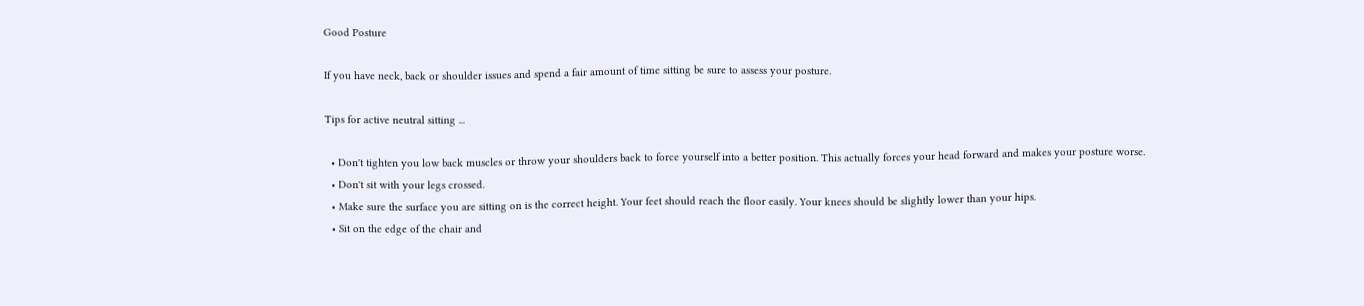Good Posture

If you have neck, back or shoulder issues and spend a fair amount of time sitting be sure to assess your posture.

Tips for active neutral sitting ...

  • Don't tighten you low back muscles or throw your shoulders back to force yourself into a better position. This actually forces your head forward and makes your posture worse.
  • Don't sit with your legs crossed.
  • Make sure the surface you are sitting on is the correct height. Your feet should reach the floor easily. Your knees should be slightly lower than your hips.
  • Sit on the edge of the chair and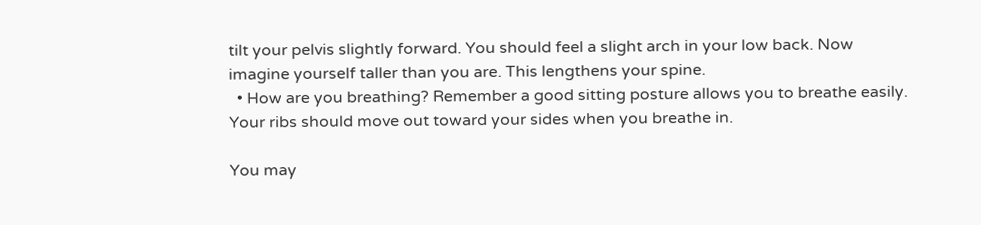tilt your pelvis slightly forward. You should feel a slight arch in your low back. Now imagine yourself taller than you are. This lengthens your spine.
  • How are you breathing? Remember a good sitting posture allows you to breathe easily. Your ribs should move out toward your sides when you breathe in.

You may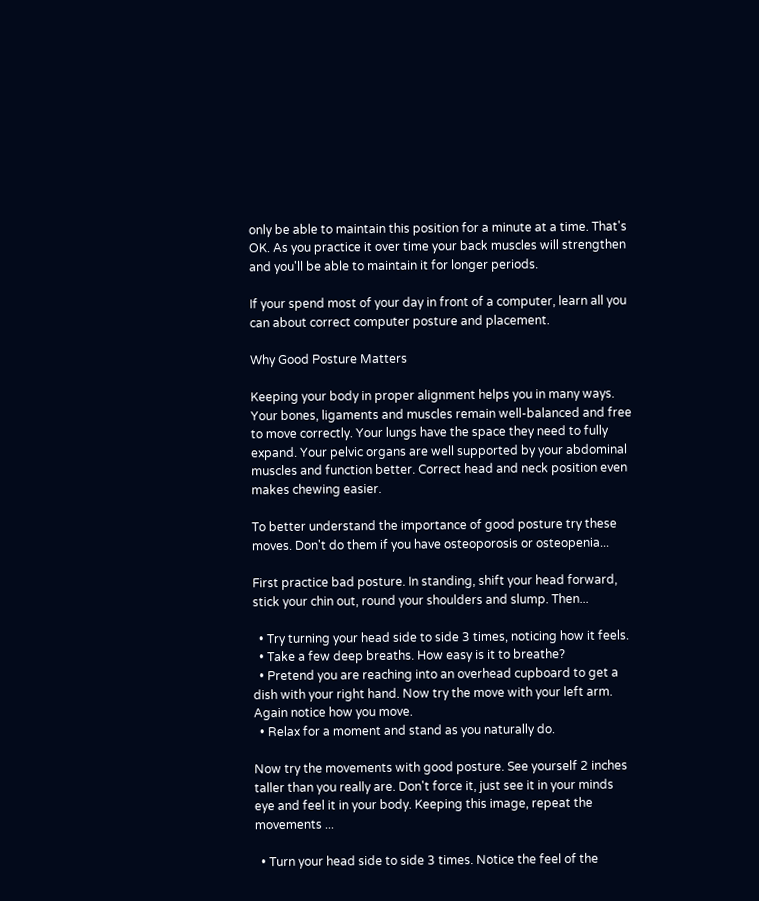only be able to maintain this position for a minute at a time. That's OK. As you practice it over time your back muscles will strengthen and you'll be able to maintain it for longer periods.

If your spend most of your day in front of a computer, learn all you can about correct computer posture and placement.

Why Good Posture Matters

Keeping your body in proper alignment helps you in many ways. Your bones, ligaments and muscles remain well-balanced and free to move correctly. Your lungs have the space they need to fully expand. Your pelvic organs are well supported by your abdominal muscles and function better. Correct head and neck position even makes chewing easier.

To better understand the importance of good posture try these moves. Don't do them if you have osteoporosis or osteopenia...

First practice bad posture. In standing, shift your head forward, stick your chin out, round your shoulders and slump. Then...

  • Try turning your head side to side 3 times, noticing how it feels.
  • Take a few deep breaths. How easy is it to breathe?
  • Pretend you are reaching into an overhead cupboard to get a dish with your right hand. Now try the move with your left arm. Again notice how you move.
  • Relax for a moment and stand as you naturally do.

Now try the movements with good posture. See yourself 2 inches taller than you really are. Don't force it, just see it in your minds eye and feel it in your body. Keeping this image, repeat the movements ...

  • Turn your head side to side 3 times. Notice the feel of the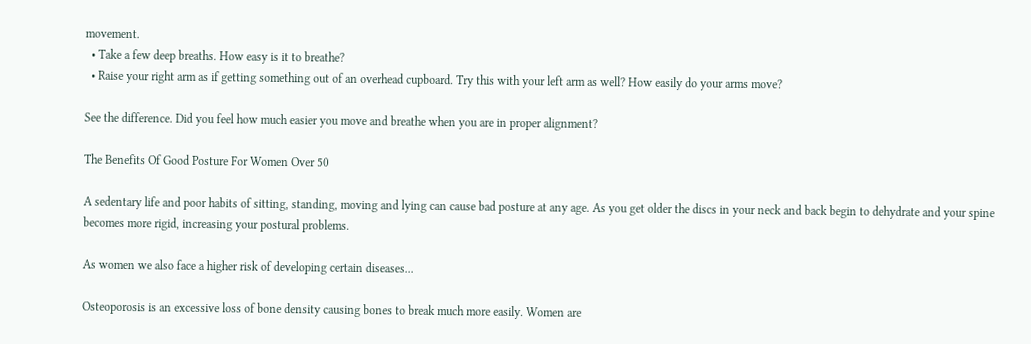movement.
  • Take a few deep breaths. How easy is it to breathe?
  • Raise your right arm as if getting something out of an overhead cupboard. Try this with your left arm as well? How easily do your arms move?

See the difference. Did you feel how much easier you move and breathe when you are in proper alignment?

The Benefits Of Good Posture For Women Over 50

A sedentary life and poor habits of sitting, standing, moving and lying can cause bad posture at any age. As you get older the discs in your neck and back begin to dehydrate and your spine becomes more rigid, increasing your postural problems.

As women we also face a higher risk of developing certain diseases...

Osteoporosis is an excessive loss of bone density causing bones to break much more easily. Women are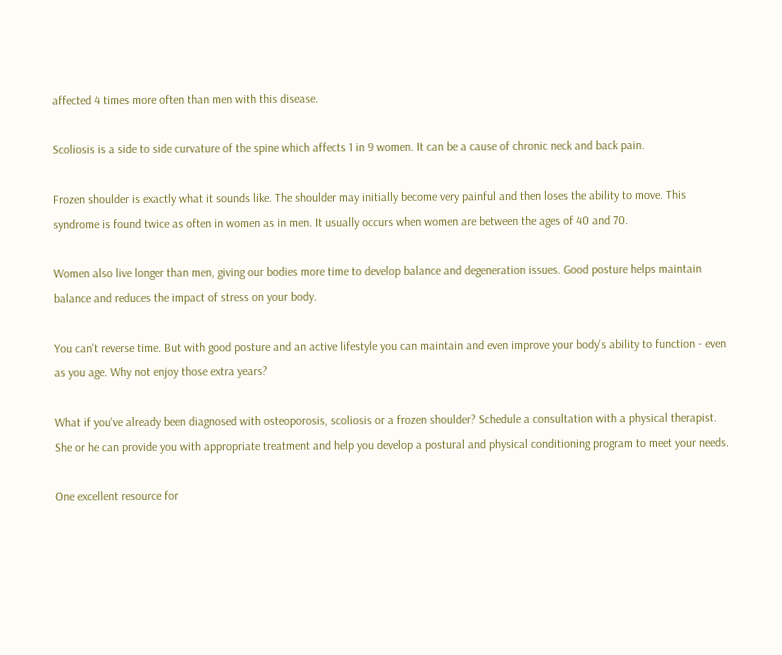affected 4 times more often than men with this disease.

Scoliosis is a side to side curvature of the spine which affects 1 in 9 women. It can be a cause of chronic neck and back pain.

Frozen shoulder is exactly what it sounds like. The shoulder may initially become very painful and then loses the ability to move. This syndrome is found twice as often in women as in men. It usually occurs when women are between the ages of 40 and 70.

Women also live longer than men, giving our bodies more time to develop balance and degeneration issues. Good posture helps maintain balance and reduces the impact of stress on your body.

You can't reverse time. But with good posture and an active lifestyle you can maintain and even improve your body's ability to function - even as you age. Why not enjoy those extra years?

What if you've already been diagnosed with osteoporosis, scoliosis or a frozen shoulder? Schedule a consultation with a physical therapist. She or he can provide you with appropriate treatment and help you develop a postural and physical conditioning program to meet your needs.

One excellent resource for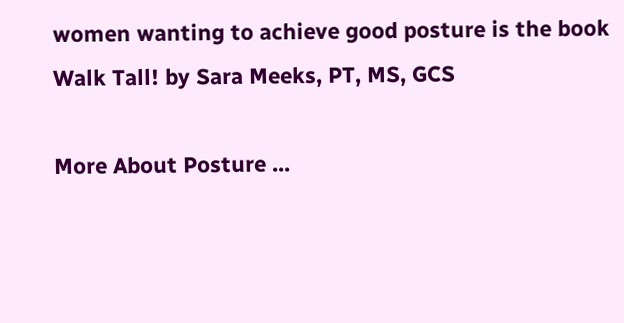women wanting to achieve good posture is the book Walk Tall! by Sara Meeks, PT, MS, GCS

More About Posture ...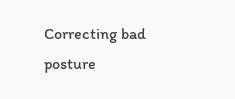Correcting bad posture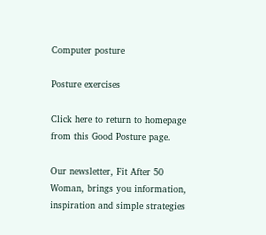Computer posture

Posture exercises

Click here to return to homepage from this Good Posture page.

Our newsletter, Fit After 50 Woman, brings you information, inspiration and simple strategies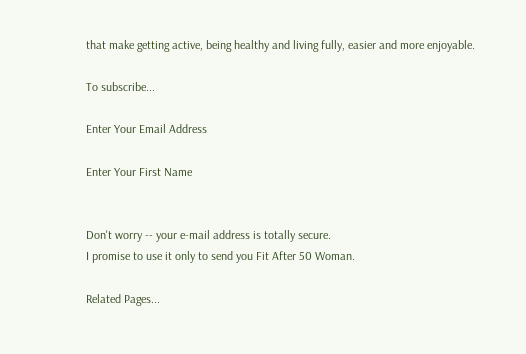that make getting active, being healthy and living fully, easier and more enjoyable.

To subscribe...

Enter Your Email Address

Enter Your First Name


Don't worry -- your e-mail address is totally secure.
I promise to use it only to send you Fit After 50 Woman.

Related Pages...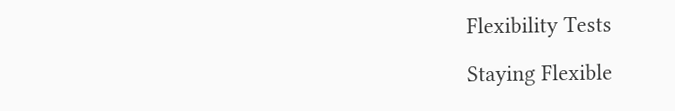Flexibility Tests

Staying Flexible